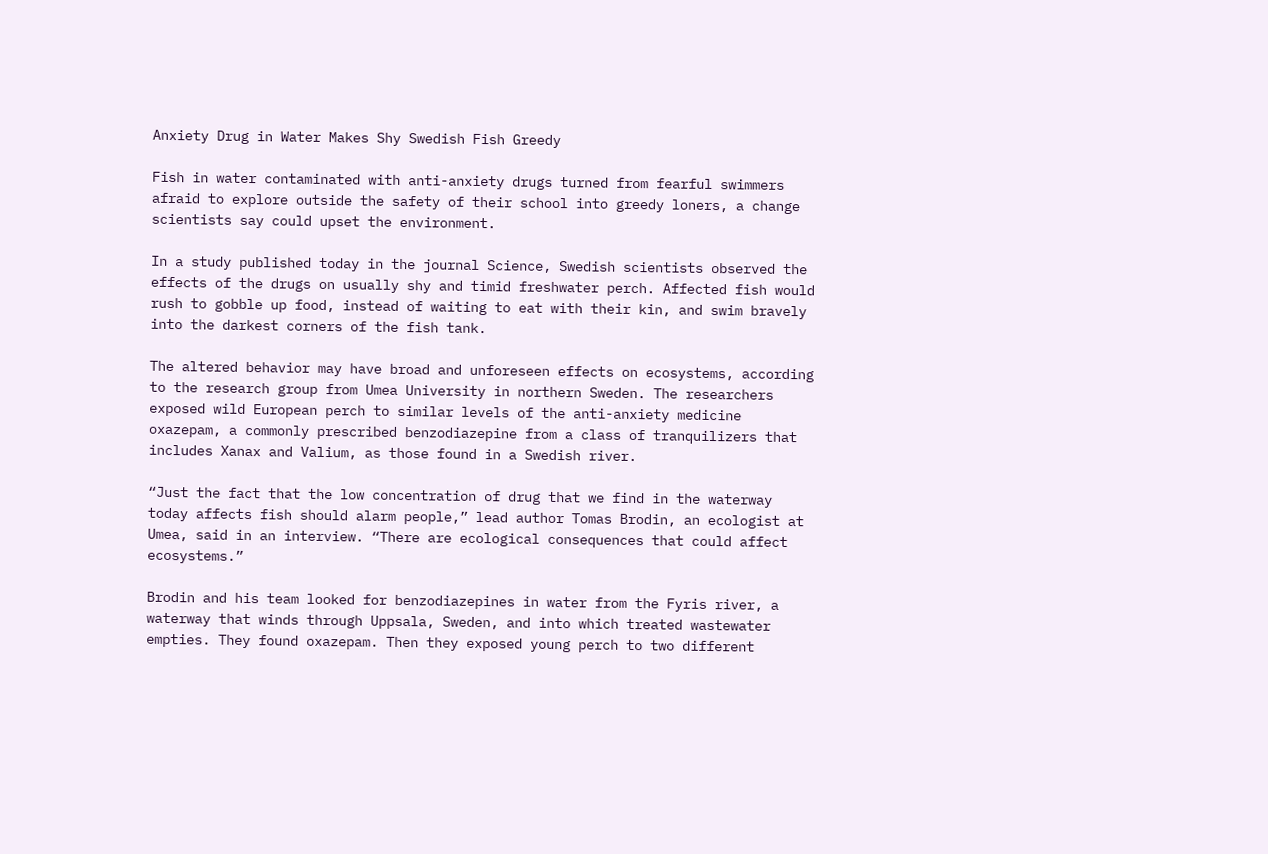Anxiety Drug in Water Makes Shy Swedish Fish Greedy

Fish in water contaminated with anti-anxiety drugs turned from fearful swimmers afraid to explore outside the safety of their school into greedy loners, a change scientists say could upset the environment.

In a study published today in the journal Science, Swedish scientists observed the effects of the drugs on usually shy and timid freshwater perch. Affected fish would rush to gobble up food, instead of waiting to eat with their kin, and swim bravely into the darkest corners of the fish tank.

The altered behavior may have broad and unforeseen effects on ecosystems, according to the research group from Umea University in northern Sweden. The researchers exposed wild European perch to similar levels of the anti-anxiety medicine oxazepam, a commonly prescribed benzodiazepine from a class of tranquilizers that includes Xanax and Valium, as those found in a Swedish river.

“Just the fact that the low concentration of drug that we find in the waterway today affects fish should alarm people,” lead author Tomas Brodin, an ecologist at Umea, said in an interview. “There are ecological consequences that could affect ecosystems.”

Brodin and his team looked for benzodiazepines in water from the Fyris river, a waterway that winds through Uppsala, Sweden, and into which treated wastewater empties. They found oxazepam. Then they exposed young perch to two different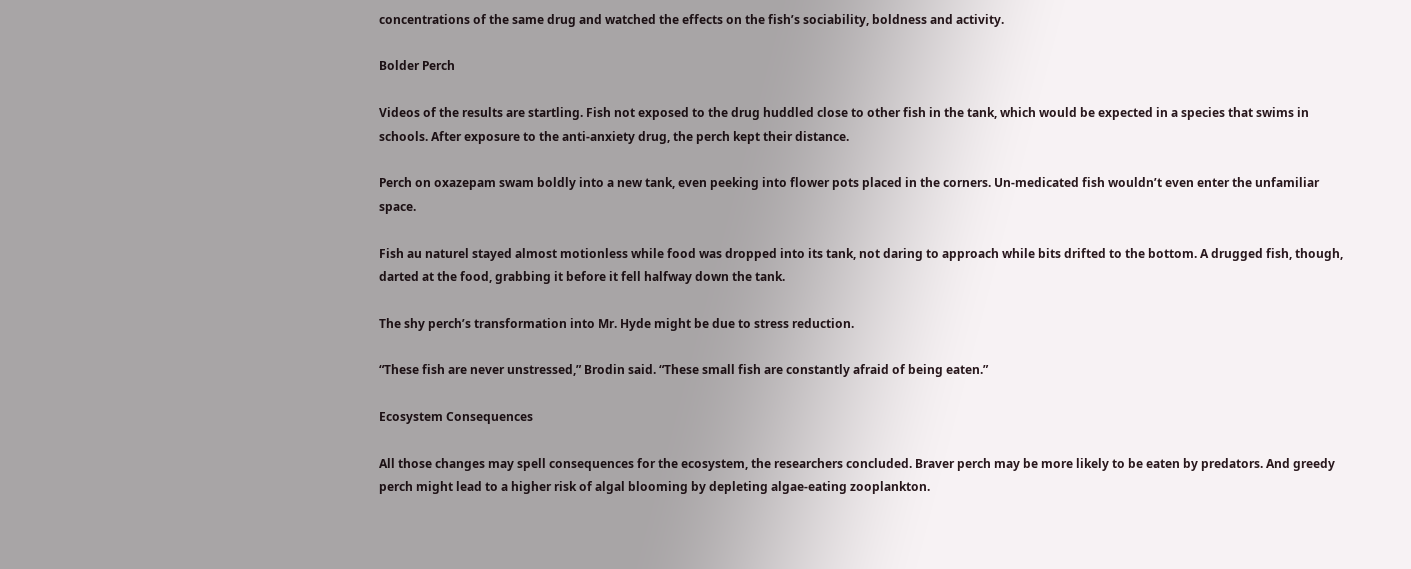concentrations of the same drug and watched the effects on the fish’s sociability, boldness and activity.

Bolder Perch

Videos of the results are startling. Fish not exposed to the drug huddled close to other fish in the tank, which would be expected in a species that swims in schools. After exposure to the anti-anxiety drug, the perch kept their distance.

Perch on oxazepam swam boldly into a new tank, even peeking into flower pots placed in the corners. Un-medicated fish wouldn’t even enter the unfamiliar space.

Fish au naturel stayed almost motionless while food was dropped into its tank, not daring to approach while bits drifted to the bottom. A drugged fish, though, darted at the food, grabbing it before it fell halfway down the tank.

The shy perch’s transformation into Mr. Hyde might be due to stress reduction.

“These fish are never unstressed,” Brodin said. “These small fish are constantly afraid of being eaten.”

Ecosystem Consequences

All those changes may spell consequences for the ecosystem, the researchers concluded. Braver perch may be more likely to be eaten by predators. And greedy perch might lead to a higher risk of algal blooming by depleting algae-eating zooplankton.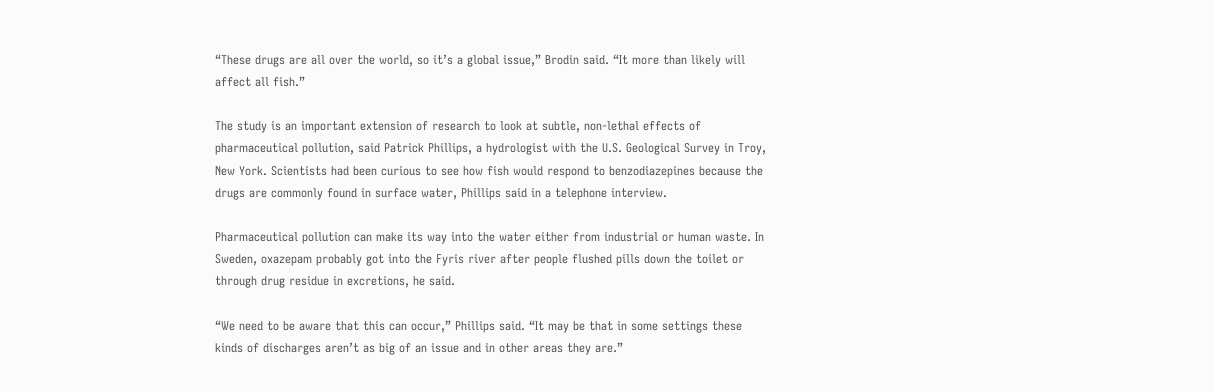“These drugs are all over the world, so it’s a global issue,” Brodin said. “It more than likely will affect all fish.”

The study is an important extension of research to look at subtle, non-lethal effects of pharmaceutical pollution, said Patrick Phillips, a hydrologist with the U.S. Geological Survey in Troy, New York. Scientists had been curious to see how fish would respond to benzodiazepines because the drugs are commonly found in surface water, Phillips said in a telephone interview.

Pharmaceutical pollution can make its way into the water either from industrial or human waste. In Sweden, oxazepam probably got into the Fyris river after people flushed pills down the toilet or through drug residue in excretions, he said.

“We need to be aware that this can occur,” Phillips said. “It may be that in some settings these kinds of discharges aren’t as big of an issue and in other areas they are.”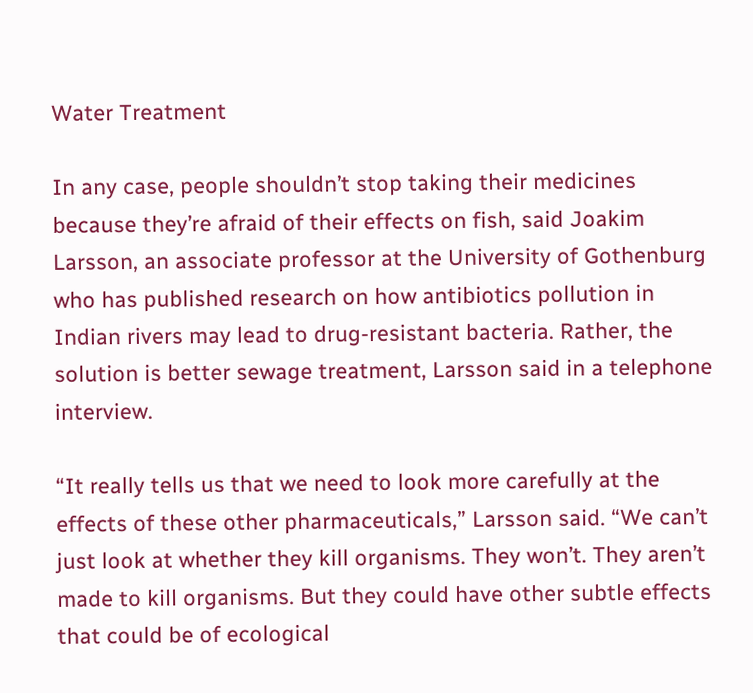Water Treatment

In any case, people shouldn’t stop taking their medicines because they’re afraid of their effects on fish, said Joakim Larsson, an associate professor at the University of Gothenburg who has published research on how antibiotics pollution in Indian rivers may lead to drug-resistant bacteria. Rather, the solution is better sewage treatment, Larsson said in a telephone interview.

“It really tells us that we need to look more carefully at the effects of these other pharmaceuticals,” Larsson said. “We can’t just look at whether they kill organisms. They won’t. They aren’t made to kill organisms. But they could have other subtle effects that could be of ecological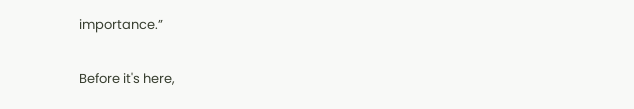importance.”

Before it's here,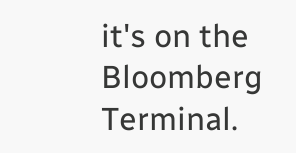it's on the Bloomberg Terminal.